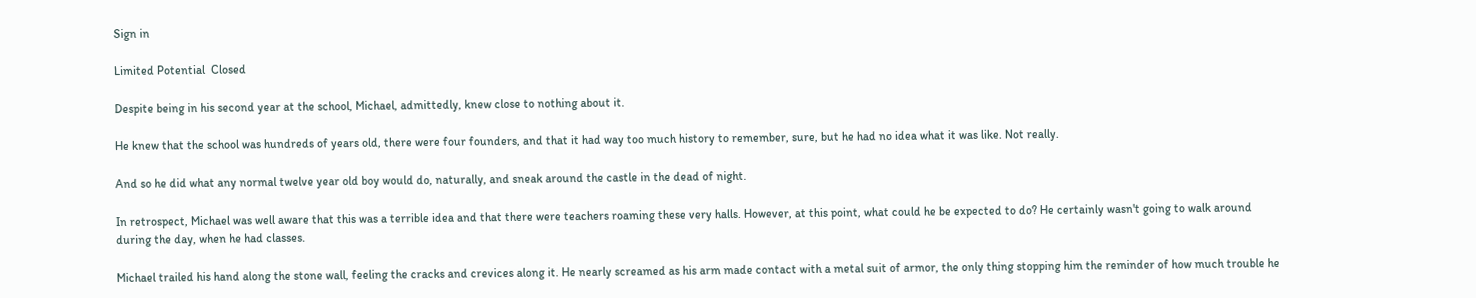Sign in

Limited Potential  Closed

Despite being in his second year at the school, Michael, admittedly, knew close to nothing about it.

He knew that the school was hundreds of years old, there were four founders, and that it had way too much history to remember, sure, but he had no idea what it was like. Not really.

And so he did what any normal twelve year old boy would do, naturally, and sneak around the castle in the dead of night.

In retrospect, Michael was well aware that this was a terrible idea and that there were teachers roaming these very halls. However, at this point, what could he be expected to do? He certainly wasn't going to walk around during the day, when he had classes.

Michael trailed his hand along the stone wall, feeling the cracks and crevices along it. He nearly screamed as his arm made contact with a metal suit of armor, the only thing stopping him the reminder of how much trouble he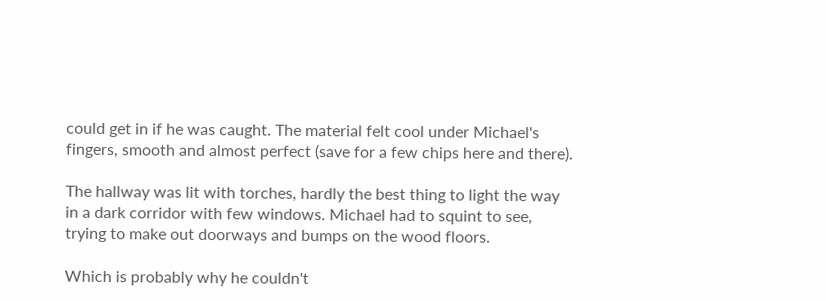could get in if he was caught. The material felt cool under Michael's fingers, smooth and almost perfect (save for a few chips here and there).

The hallway was lit with torches, hardly the best thing to light the way in a dark corridor with few windows. Michael had to squint to see, trying to make out doorways and bumps on the wood floors.

Which is probably why he couldn't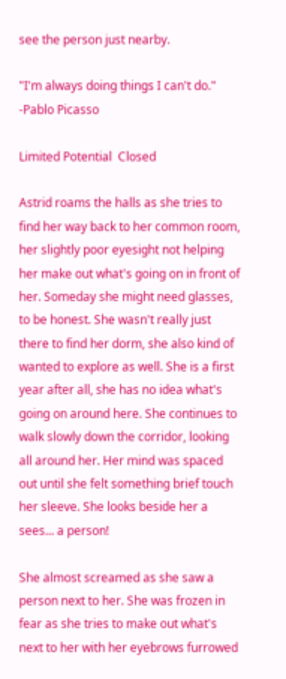see the person just nearby.

"I'm always doing things I can't do." -Pablo Picasso

Limited Potential  Closed

Astrid roams the halls as she tries to find her way back to her common room, her slightly poor eyesight not helping her make out what's going on in front of her. Someday she might need glasses, to be honest. She wasn't really just there to find her dorm, she also kind of wanted to explore as well. She is a first year after all, she has no idea what's going on around here. She continues to walk slowly down the corridor, looking all around her. Her mind was spaced out until she felt something brief touch her sleeve. She looks beside her a sees... a person!

She almost screamed as she saw a person next to her. She was frozen in fear as she tries to make out what's next to her with her eyebrows furrowed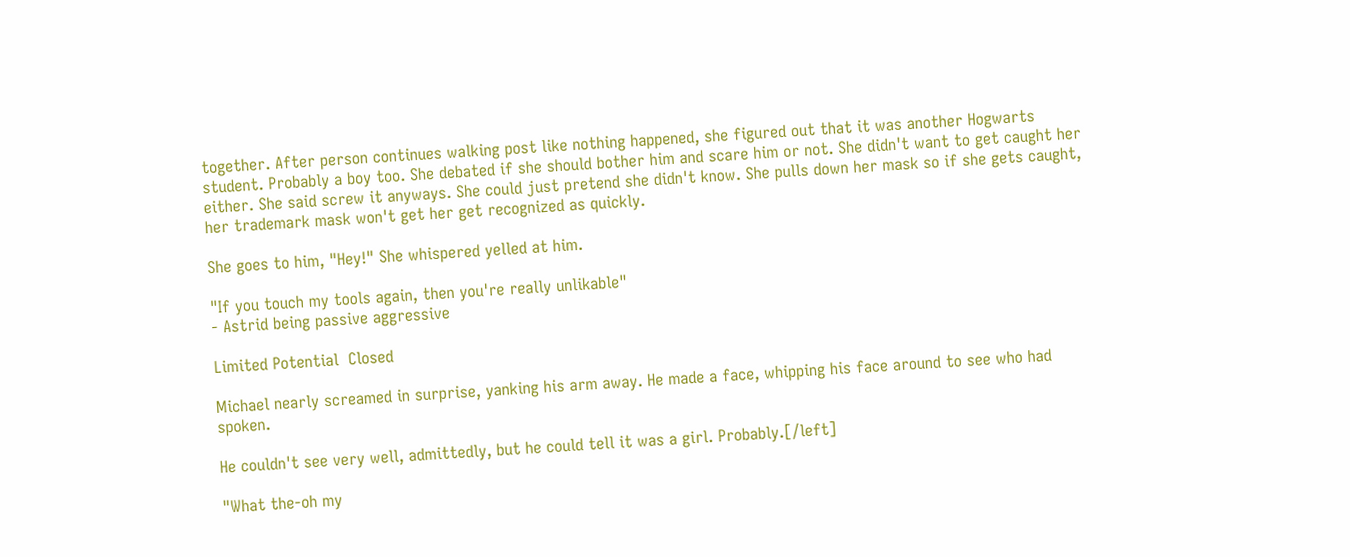together. After person continues walking post like nothing happened, she figured out that it was another Hogwarts student. Probably a boy too. She debated if she should bother him and scare him or not. She didn't want to get caught her either. She said screw it anyways. She could just pretend she didn't know. She pulls down her mask so if she gets caught, her trademark mask won't get her get recognized as quickly.

She goes to him, "Hey!" She whispered yelled at him.

"If you touch my tools again, then you're really unlikable"
- Astrid being passive aggressive

Limited Potential  Closed

Michael nearly screamed in surprise, yanking his arm away. He made a face, whipping his face around to see who had spoken.

He couldn't see very well, admittedly, but he could tell it was a girl. Probably.[/left]

"What the-oh my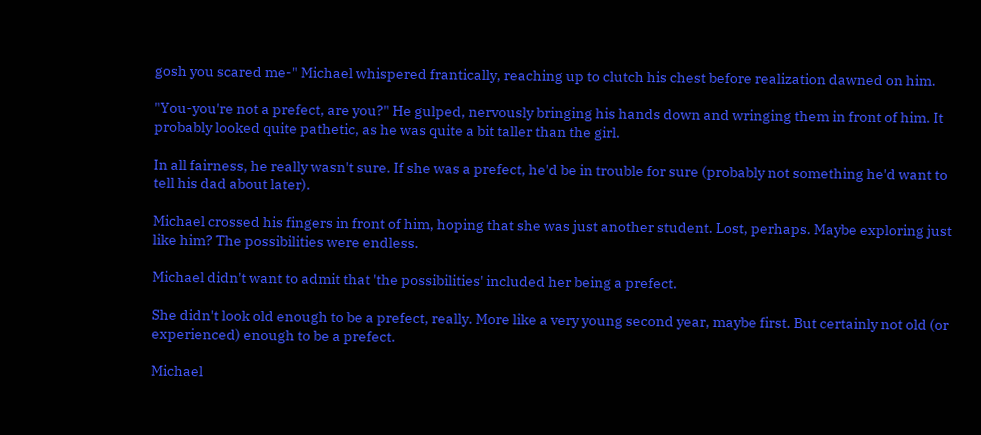gosh you scared me-" Michael whispered frantically, reaching up to clutch his chest before realization dawned on him.

"You-you're not a prefect, are you?" He gulped, nervously bringing his hands down and wringing them in front of him. It probably looked quite pathetic, as he was quite a bit taller than the girl.

In all fairness, he really wasn't sure. If she was a prefect, he'd be in trouble for sure (probably not something he'd want to tell his dad about later).

Michael crossed his fingers in front of him, hoping that she was just another student. Lost, perhaps. Maybe exploring just like him? The possibilities were endless.

Michael didn't want to admit that 'the possibilities' included her being a prefect.

She didn't look old enough to be a prefect, really. More like a very young second year, maybe first. But certainly not old (or experienced) enough to be a prefect.

Michael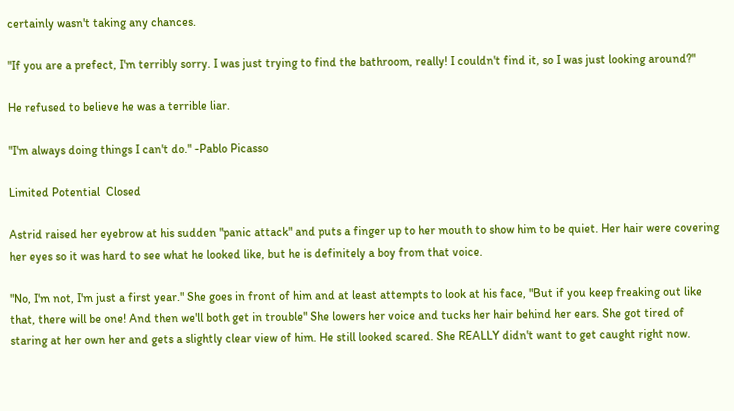certainly wasn't taking any chances.

"If you are a prefect, I'm terribly sorry. I was just trying to find the bathroom, really! I couldn't find it, so I was just looking around?"

He refused to believe he was a terrible liar.

"I'm always doing things I can't do." -Pablo Picasso

Limited Potential  Closed

Astrid raised her eyebrow at his sudden "panic attack" and puts a finger up to her mouth to show him to be quiet. Her hair were covering her eyes so it was hard to see what he looked like, but he is definitely a boy from that voice.

"No, I'm not, I'm just a first year." She goes in front of him and at least attempts to look at his face, "But if you keep freaking out like that, there will be one! And then we'll both get in trouble" She lowers her voice and tucks her hair behind her ears. She got tired of staring at her own her and gets a slightly clear view of him. He still looked scared. She REALLY didn't want to get caught right now.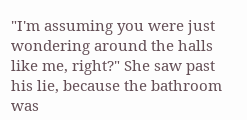"I'm assuming you were just wondering around the halls like me, right?" She saw past his lie, because the bathroom was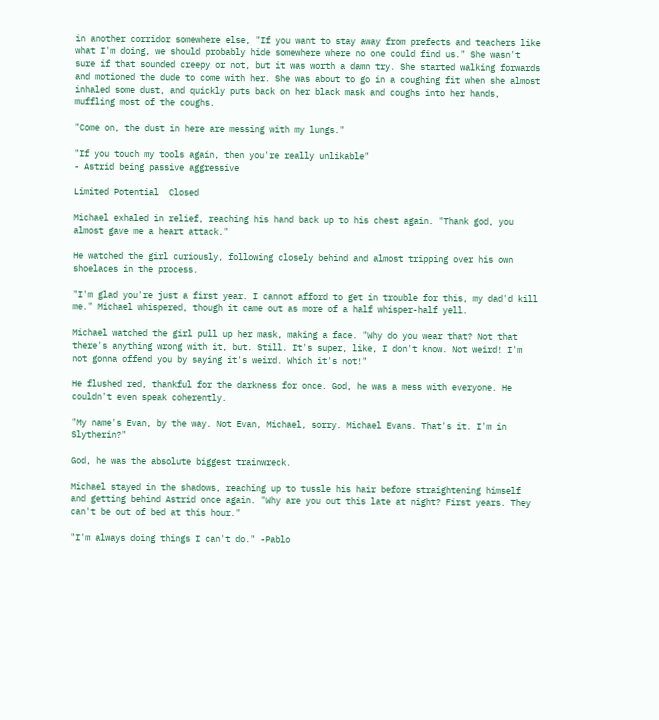in another corridor somewhere else, "If you want to stay away from prefects and teachers like what I'm doing, we should probably hide somewhere where no one could find us." She wasn't sure if that sounded creepy or not, but it was worth a damn try. She started walking forwards and motioned the dude to come with her. She was about to go in a coughing fit when she almost inhaled some dust, and quickly puts back on her black mask and coughs into her hands, muffling most of the coughs.

"Come on, the dust in here are messing with my lungs."

"If you touch my tools again, then you're really unlikable"
- Astrid being passive aggressive

Limited Potential  Closed

Michael exhaled in relief, reaching his hand back up to his chest again. "Thank god, you almost gave me a heart attack."

He watched the girl curiously, following closely behind and almost tripping over his own shoelaces in the process.

"I'm glad you're just a first year. I cannot afford to get in trouble for this, my dad'd kill me." Michael whispered, though it came out as more of a half whisper-half yell.

Michael watched the girl pull up her mask, making a face. "Why do you wear that? Not that there's anything wrong with it, but. Still. It's super, like, I don't know. Not weird! I'm not gonna offend you by saying it's weird. Which it's not!"

He flushed red, thankful for the darkness for once. God, he was a mess with everyone. He couldn't even speak coherently.

"My name's Evan, by the way. Not Evan, Michael, sorry. Michael Evans. That's it. I'm in Slytherin?"

God, he was the absolute biggest trainwreck.

Michael stayed in the shadows, reaching up to tussle his hair before straightening himself and getting behind Astrid once again. "Why are you out this late at night? First years. They can't be out of bed at this hour."

"I'm always doing things I can't do." -Pablo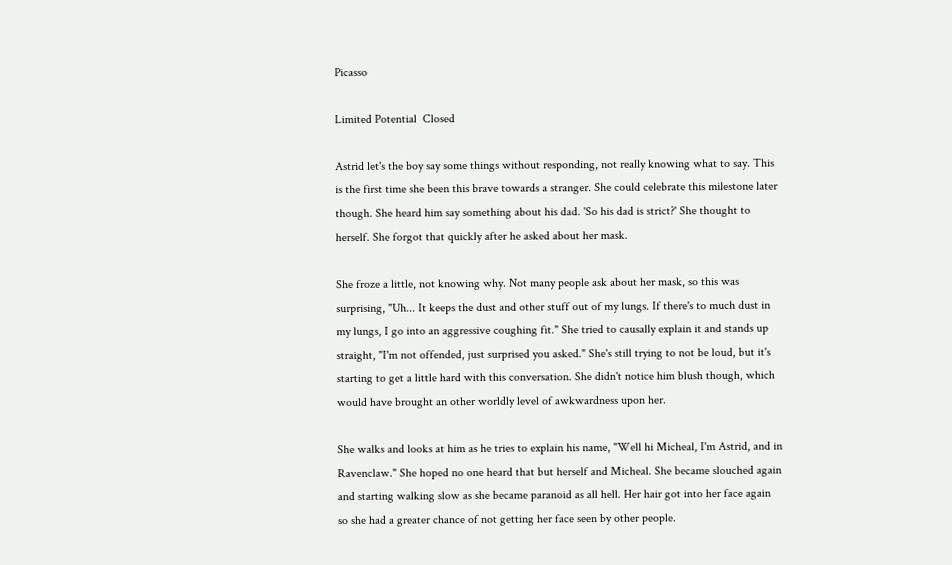Picasso

Limited Potential  Closed

Astrid let's the boy say some things without responding, not really knowing what to say. This is the first time she been this brave towards a stranger. She could celebrate this milestone later though. She heard him say something about his dad. 'So his dad is strict?' She thought to herself. She forgot that quickly after he asked about her mask.

She froze a little, not knowing why. Not many people ask about her mask, so this was surprising, "Uh... It keeps the dust and other stuff out of my lungs. If there's to much dust in my lungs, I go into an aggressive coughing fit." She tried to causally explain it and stands up straight, "I'm not offended, just surprised you asked." She's still trying to not be loud, but it's starting to get a little hard with this conversation. She didn't notice him blush though, which would have brought an other worldly level of awkwardness upon her.

She walks and looks at him as he tries to explain his name, "Well hi Micheal, I'm Astrid, and in Ravenclaw." She hoped no one heard that but herself and Micheal. She became slouched again and starting walking slow as she became paranoid as all hell. Her hair got into her face again so she had a greater chance of not getting her face seen by other people.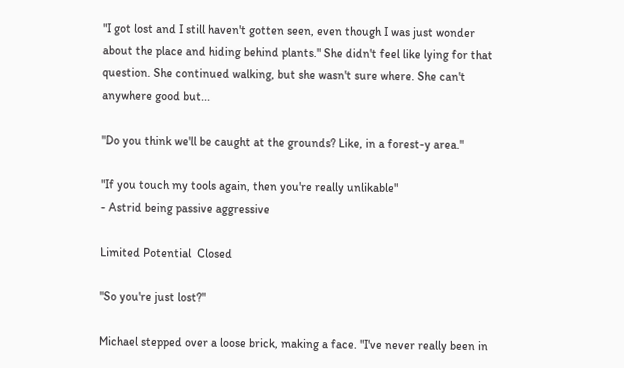"I got lost and I still haven't gotten seen, even though I was just wonder about the place and hiding behind plants." She didn't feel like lying for that question. She continued walking, but she wasn't sure where. She can't anywhere good but...

"Do you think we'll be caught at the grounds? Like, in a forest-y area."

"If you touch my tools again, then you're really unlikable"
- Astrid being passive aggressive

Limited Potential  Closed

"So you're just lost?"

Michael stepped over a loose brick, making a face. "I've never really been in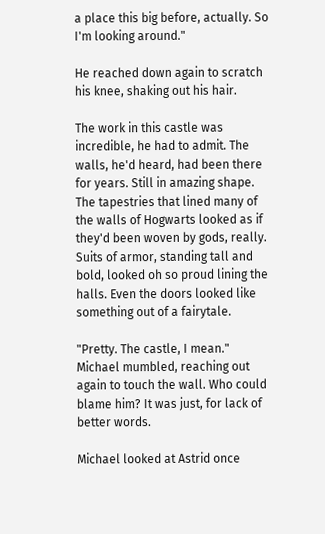a place this big before, actually. So I'm looking around."

He reached down again to scratch his knee, shaking out his hair.

The work in this castle was incredible, he had to admit. The walls, he'd heard, had been there for years. Still in amazing shape. The tapestries that lined many of the walls of Hogwarts looked as if they'd been woven by gods, really. Suits of armor, standing tall and bold, looked oh so proud lining the halls. Even the doors looked like something out of a fairytale.

"Pretty. The castle, I mean." Michael mumbled, reaching out again to touch the wall. Who could blame him? It was just, for lack of better words.

Michael looked at Astrid once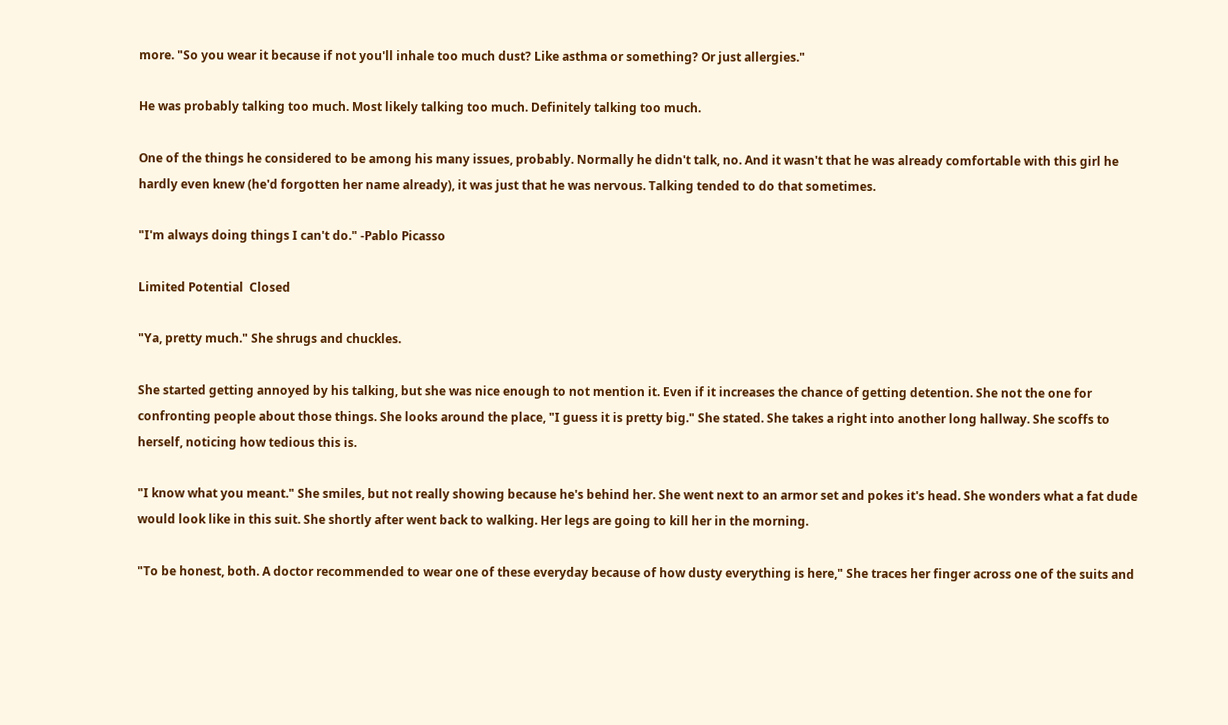more. "So you wear it because if not you'll inhale too much dust? Like asthma or something? Or just allergies."

He was probably talking too much. Most likely talking too much. Definitely talking too much.

One of the things he considered to be among his many issues, probably. Normally he didn't talk, no. And it wasn't that he was already comfortable with this girl he hardly even knew (he'd forgotten her name already), it was just that he was nervous. Talking tended to do that sometimes.

"I'm always doing things I can't do." -Pablo Picasso

Limited Potential  Closed

"Ya, pretty much." She shrugs and chuckles.

She started getting annoyed by his talking, but she was nice enough to not mention it. Even if it increases the chance of getting detention. She not the one for confronting people about those things. She looks around the place, "I guess it is pretty big." She stated. She takes a right into another long hallway. She scoffs to herself, noticing how tedious this is.

"I know what you meant." She smiles, but not really showing because he's behind her. She went next to an armor set and pokes it's head. She wonders what a fat dude would look like in this suit. She shortly after went back to walking. Her legs are going to kill her in the morning.

"To be honest, both. A doctor recommended to wear one of these everyday because of how dusty everything is here," She traces her finger across one of the suits and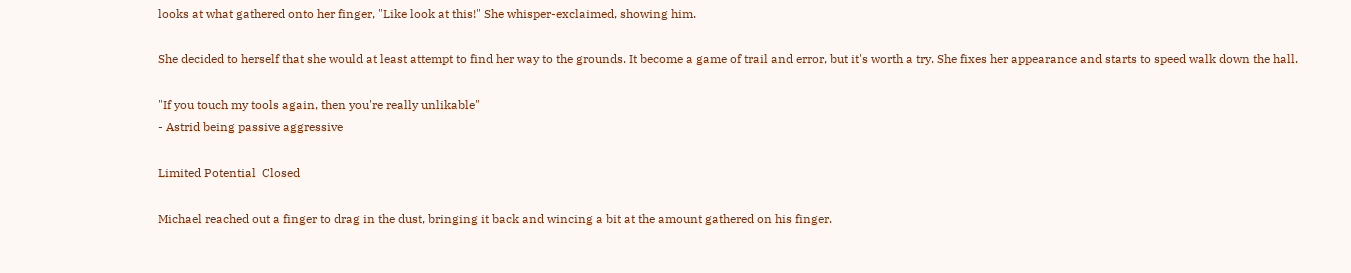looks at what gathered onto her finger, "Like look at this!" She whisper-exclaimed, showing him.

She decided to herself that she would at least attempt to find her way to the grounds. It become a game of trail and error, but it's worth a try. She fixes her appearance and starts to speed walk down the hall.

"If you touch my tools again, then you're really unlikable"
- Astrid being passive aggressive

Limited Potential  Closed

Michael reached out a finger to drag in the dust, bringing it back and wincing a bit at the amount gathered on his finger.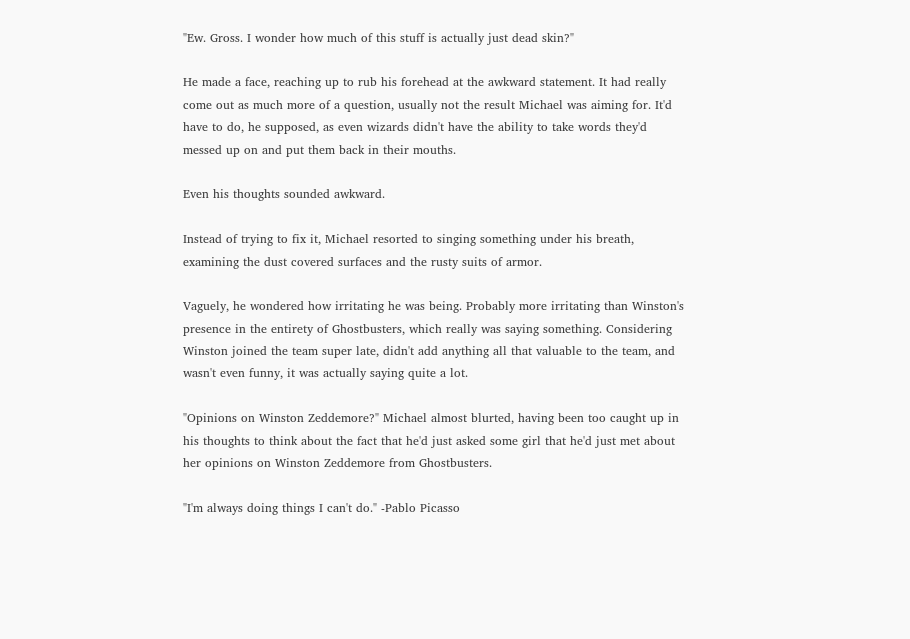"Ew. Gross. I wonder how much of this stuff is actually just dead skin?"

He made a face, reaching up to rub his forehead at the awkward statement. It had really come out as much more of a question, usually not the result Michael was aiming for. It'd have to do, he supposed, as even wizards didn't have the ability to take words they'd messed up on and put them back in their mouths.

Even his thoughts sounded awkward.

Instead of trying to fix it, Michael resorted to singing something under his breath, examining the dust covered surfaces and the rusty suits of armor.

Vaguely, he wondered how irritating he was being. Probably more irritating than Winston's presence in the entirety of Ghostbusters, which really was saying something. Considering Winston joined the team super late, didn't add anything all that valuable to the team, and wasn't even funny, it was actually saying quite a lot.

"Opinions on Winston Zeddemore?" Michael almost blurted, having been too caught up in his thoughts to think about the fact that he'd just asked some girl that he'd just met about her opinions on Winston Zeddemore from Ghostbusters.

"I'm always doing things I can't do." -Pablo Picasso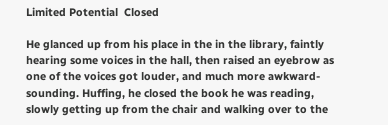Limited Potential  Closed

He glanced up from his place in the in the library, faintly hearing some voices in the hall, then raised an eyebrow as one of the voices got louder, and much more awkward-sounding. Huffing, he closed the book he was reading, slowly getting up from the chair and walking over to the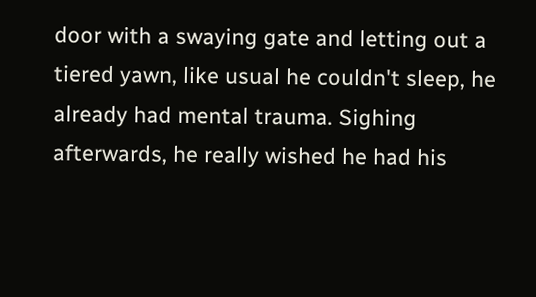door with a swaying gate and letting out a tiered yawn, like usual he couldn't sleep, he already had mental trauma. Sighing afterwards, he really wished he had his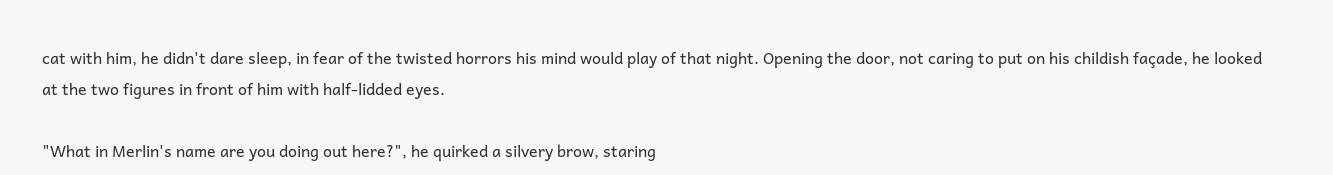cat with him, he didn't dare sleep, in fear of the twisted horrors his mind would play of that night. Opening the door, not caring to put on his childish façade, he looked at the two figures in front of him with half-lidded eyes.

"What in Merlin's name are you doing out here?", he quirked a silvery brow, staring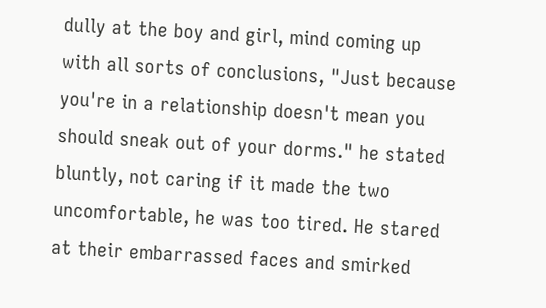dully at the boy and girl, mind coming up with all sorts of conclusions, "Just because you're in a relationship doesn't mean you should sneak out of your dorms." he stated bluntly, not caring if it made the two uncomfortable, he was too tired. He stared at their embarrassed faces and smirked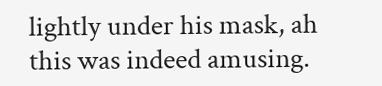lightly under his mask, ah this was indeed amusing.